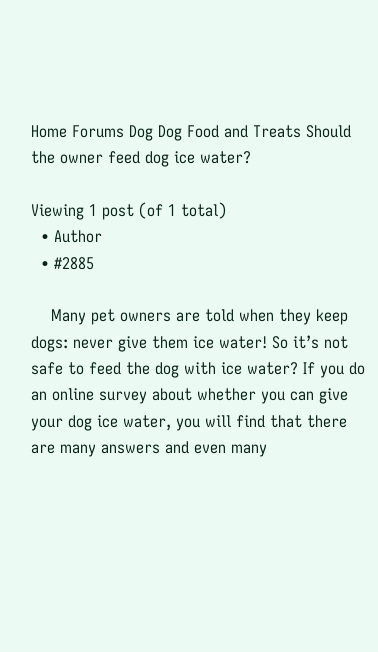Home Forums Dog Dog Food and Treats Should the owner feed dog ice water?

Viewing 1 post (of 1 total)
  • Author
  • #2885

    Many pet owners are told when they keep dogs: never give them ice water! So it’s not safe to feed the dog with ice water? If you do an online survey about whether you can give your dog ice water, you will find that there are many answers and even many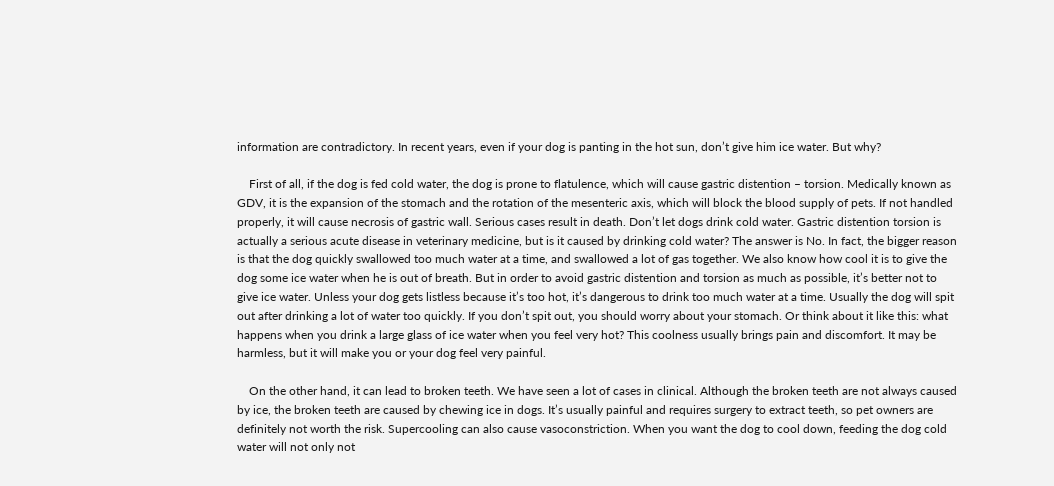information are contradictory. In recent years, even if your dog is panting in the hot sun, don’t give him ice water. But why?

    First of all, if the dog is fed cold water, the dog is prone to flatulence, which will cause gastric distention – torsion. Medically known as GDV, it is the expansion of the stomach and the rotation of the mesenteric axis, which will block the blood supply of pets. If not handled properly, it will cause necrosis of gastric wall. Serious cases result in death. Don’t let dogs drink cold water. Gastric distention torsion is actually a serious acute disease in veterinary medicine, but is it caused by drinking cold water? The answer is No. In fact, the bigger reason is that the dog quickly swallowed too much water at a time, and swallowed a lot of gas together. We also know how cool it is to give the dog some ice water when he is out of breath. But in order to avoid gastric distention and torsion as much as possible, it’s better not to give ice water. Unless your dog gets listless because it’s too hot, it’s dangerous to drink too much water at a time. Usually the dog will spit out after drinking a lot of water too quickly. If you don’t spit out, you should worry about your stomach. Or think about it like this: what happens when you drink a large glass of ice water when you feel very hot? This coolness usually brings pain and discomfort. It may be harmless, but it will make you or your dog feel very painful.

    On the other hand, it can lead to broken teeth. We have seen a lot of cases in clinical. Although the broken teeth are not always caused by ice, the broken teeth are caused by chewing ice in dogs. It’s usually painful and requires surgery to extract teeth, so pet owners are definitely not worth the risk. Supercooling can also cause vasoconstriction. When you want the dog to cool down, feeding the dog cold water will not only not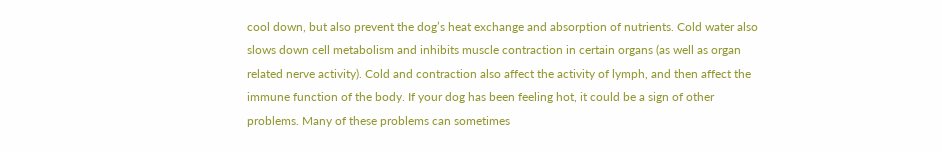cool down, but also prevent the dog’s heat exchange and absorption of nutrients. Cold water also slows down cell metabolism and inhibits muscle contraction in certain organs (as well as organ related nerve activity). Cold and contraction also affect the activity of lymph, and then affect the immune function of the body. If your dog has been feeling hot, it could be a sign of other problems. Many of these problems can sometimes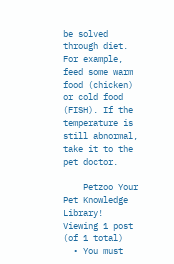be solved through diet. For example, feed some warm food (chicken) or cold food (FISH). If the temperature is still abnormal, take it to the pet doctor.

    Petzoo Your Pet Knowledge Library!
Viewing 1 post (of 1 total)
  • You must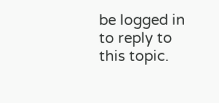be logged in to reply to this topic.